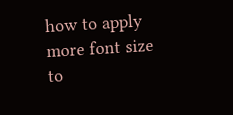how to apply more font size to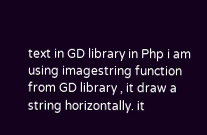text in GD library in Php i am using imagestring function from GD library , it draw a string horizontally. it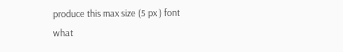produce this max size (5 px ) font what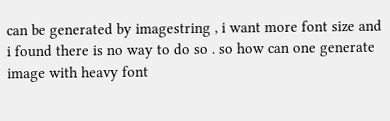can be generated by imagestring , i want more font size and i found there is no way to do so . so how can one generate image with heavy font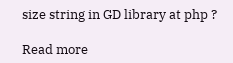size string in GD library at php ?

Read more